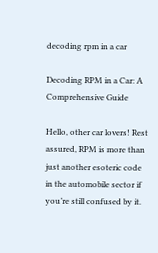decoding rpm in a car

Decoding RPM in a Car: A Comprehensive Guide

Hello, other car lovers! Rest assured, RPM is more than just another esoteric code in the automobile sector if you’re still confused by it.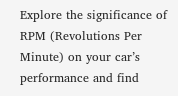Explore the significance of RPM (Revolutions Per Minute) on your car’s performance and find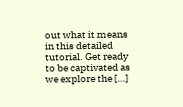out what it means in this detailed tutorial. Get ready to be captivated as we explore the […]